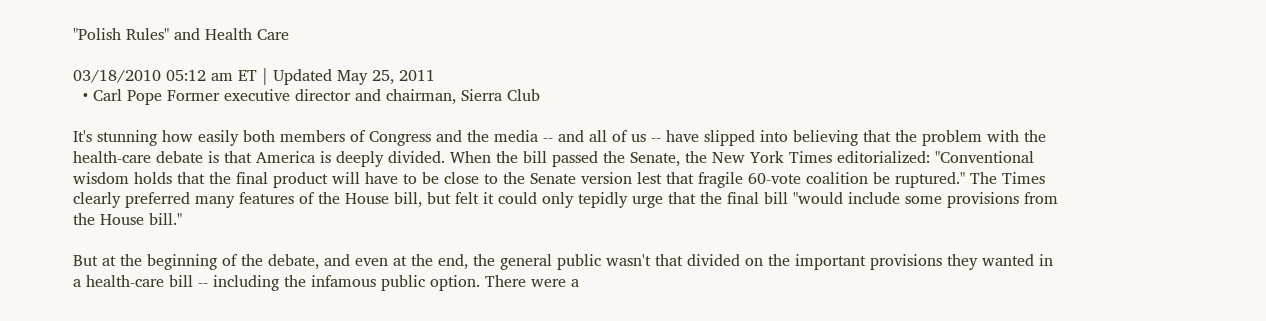"Polish Rules" and Health Care

03/18/2010 05:12 am ET | Updated May 25, 2011
  • Carl Pope Former executive director and chairman, Sierra Club

It's stunning how easily both members of Congress and the media -- and all of us -- have slipped into believing that the problem with the health-care debate is that America is deeply divided. When the bill passed the Senate, the New York Times editorialized: "Conventional wisdom holds that the final product will have to be close to the Senate version lest that fragile 60-vote coalition be ruptured." The Times clearly preferred many features of the House bill, but felt it could only tepidly urge that the final bill "would include some provisions from the House bill."

But at the beginning of the debate, and even at the end, the general public wasn't that divided on the important provisions they wanted in a health-care bill -- including the infamous public option. There were a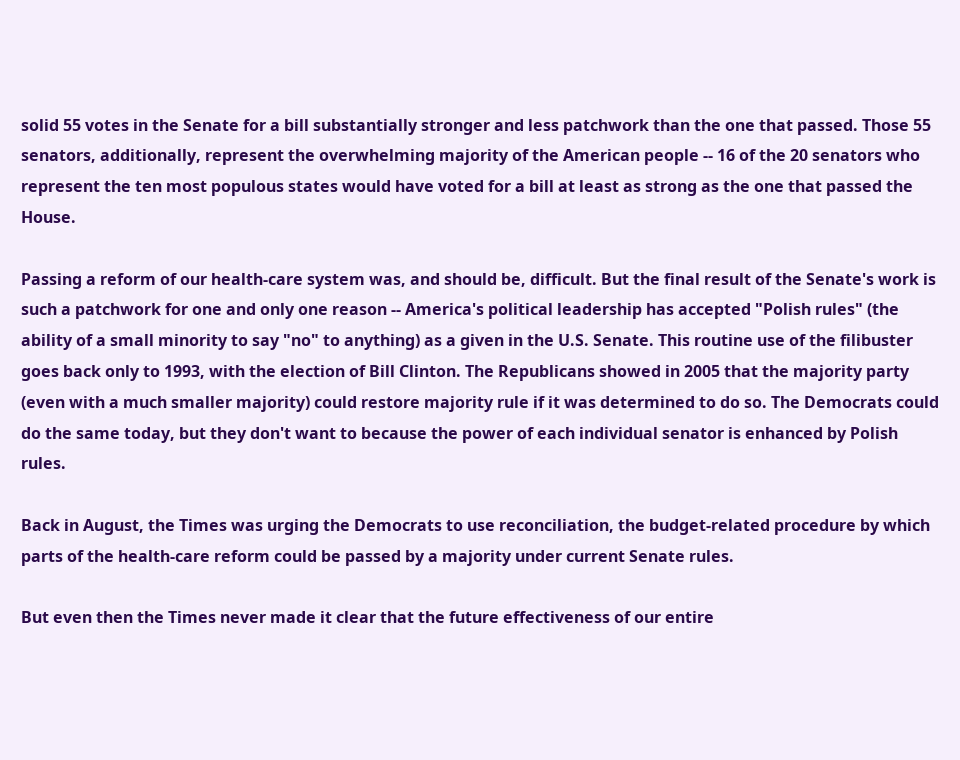solid 55 votes in the Senate for a bill substantially stronger and less patchwork than the one that passed. Those 55 senators, additionally, represent the overwhelming majority of the American people -- 16 of the 20 senators who represent the ten most populous states would have voted for a bill at least as strong as the one that passed the House.

Passing a reform of our health-care system was, and should be, difficult. But the final result of the Senate's work is such a patchwork for one and only one reason -- America's political leadership has accepted "Polish rules" (the ability of a small minority to say "no" to anything) as a given in the U.S. Senate. This routine use of the filibuster goes back only to 1993, with the election of Bill Clinton. The Republicans showed in 2005 that the majority party (even with a much smaller majority) could restore majority rule if it was determined to do so. The Democrats could do the same today, but they don't want to because the power of each individual senator is enhanced by Polish rules.

Back in August, the Times was urging the Democrats to use reconciliation, the budget-related procedure by which parts of the health-care reform could be passed by a majority under current Senate rules.

But even then the Times never made it clear that the future effectiveness of our entire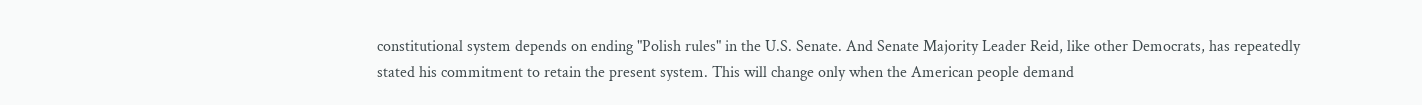constitutional system depends on ending "Polish rules" in the U.S. Senate. And Senate Majority Leader Reid, like other Democrats, has repeatedly stated his commitment to retain the present system. This will change only when the American people demand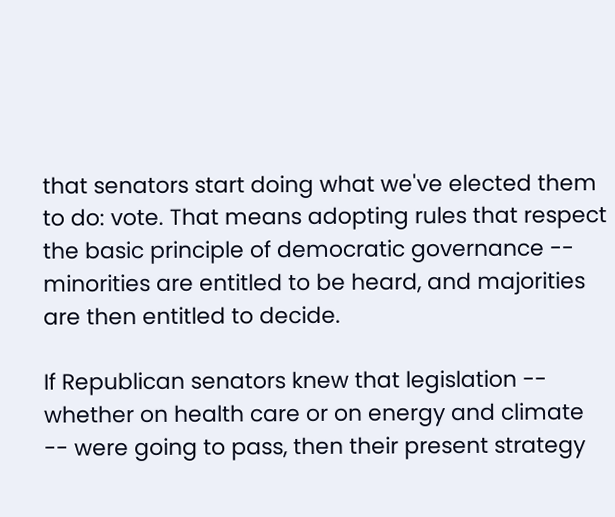that senators start doing what we've elected them to do: vote. That means adopting rules that respect the basic principle of democratic governance -- minorities are entitled to be heard, and majorities are then entitled to decide.

If Republican senators knew that legislation -- whether on health care or on energy and climate -- were going to pass, then their present strategy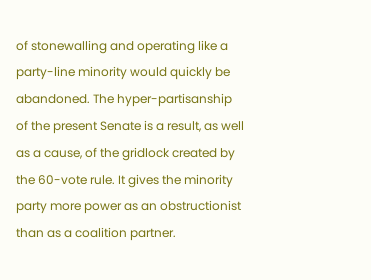of stonewalling and operating like a party-line minority would quickly be abandoned. The hyper-partisanship of the present Senate is a result, as well as a cause, of the gridlock created by the 60-vote rule. It gives the minority party more power as an obstructionist than as a coalition partner.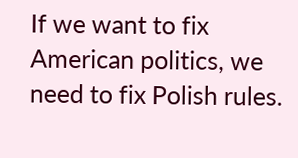If we want to fix American politics, we need to fix Polish rules.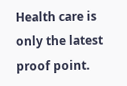Health care is only the latest proof point.